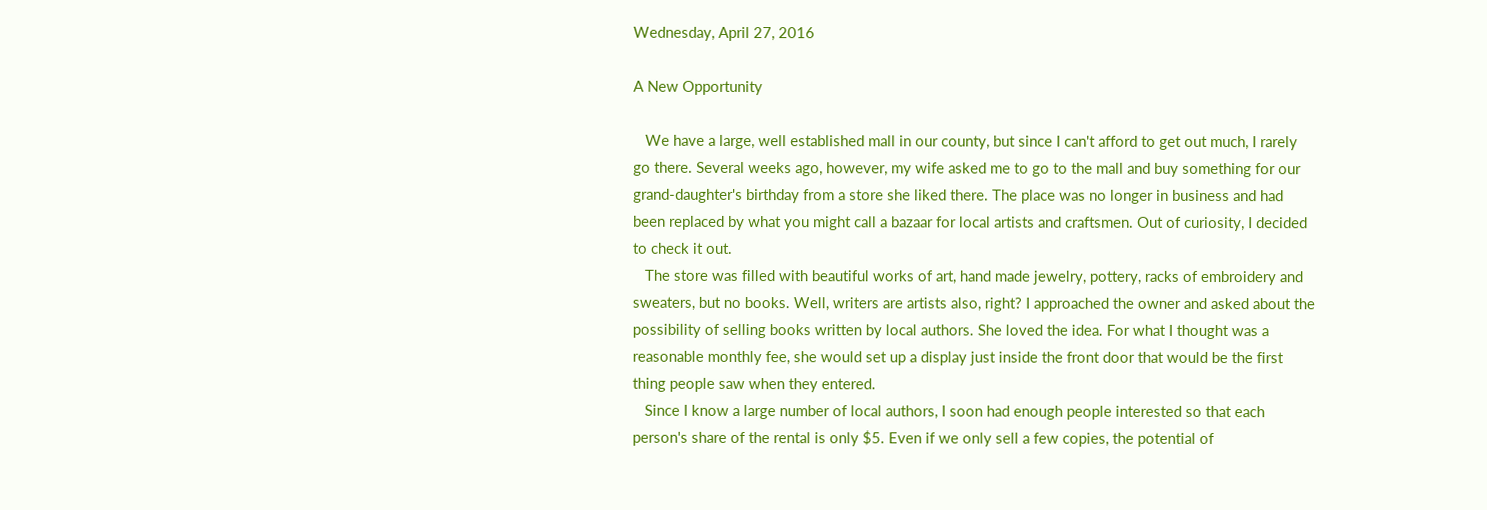Wednesday, April 27, 2016

A New Opportunity

   We have a large, well established mall in our county, but since I can't afford to get out much, I rarely go there. Several weeks ago, however, my wife asked me to go to the mall and buy something for our grand-daughter's birthday from a store she liked there. The place was no longer in business and had been replaced by what you might call a bazaar for local artists and craftsmen. Out of curiosity, I decided to check it out.
   The store was filled with beautiful works of art, hand made jewelry, pottery, racks of embroidery and sweaters, but no books. Well, writers are artists also, right? I approached the owner and asked about the possibility of selling books written by local authors. She loved the idea. For what I thought was a reasonable monthly fee, she would set up a display just inside the front door that would be the first thing people saw when they entered.
   Since I know a large number of local authors, I soon had enough people interested so that each person's share of the rental is only $5. Even if we only sell a few copies, the potential of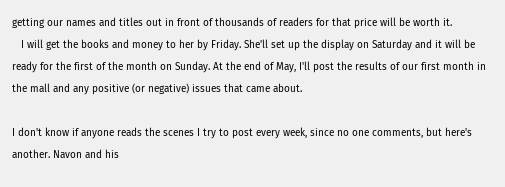getting our names and titles out in front of thousands of readers for that price will be worth it.
   I will get the books and money to her by Friday. She'll set up the display on Saturday and it will be ready for the first of the month on Sunday. At the end of May, I'll post the results of our first month in the mall and any positive (or negative) issues that came about.

I don't know if anyone reads the scenes I try to post every week, since no one comments, but here's another. Navon and his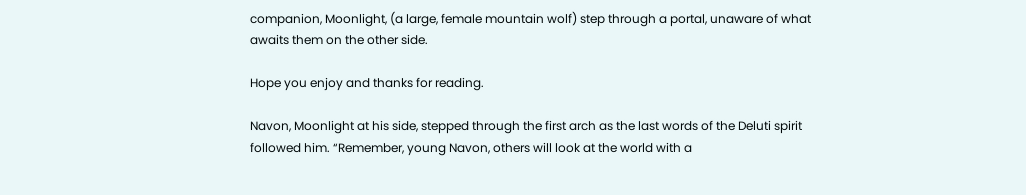companion, Moonlight, (a large, female mountain wolf) step through a portal, unaware of what awaits them on the other side.

Hope you enjoy and thanks for reading.

Navon, Moonlight at his side, stepped through the first arch as the last words of the Deluti spirit followed him. “Remember, young Navon, others will look at the world with a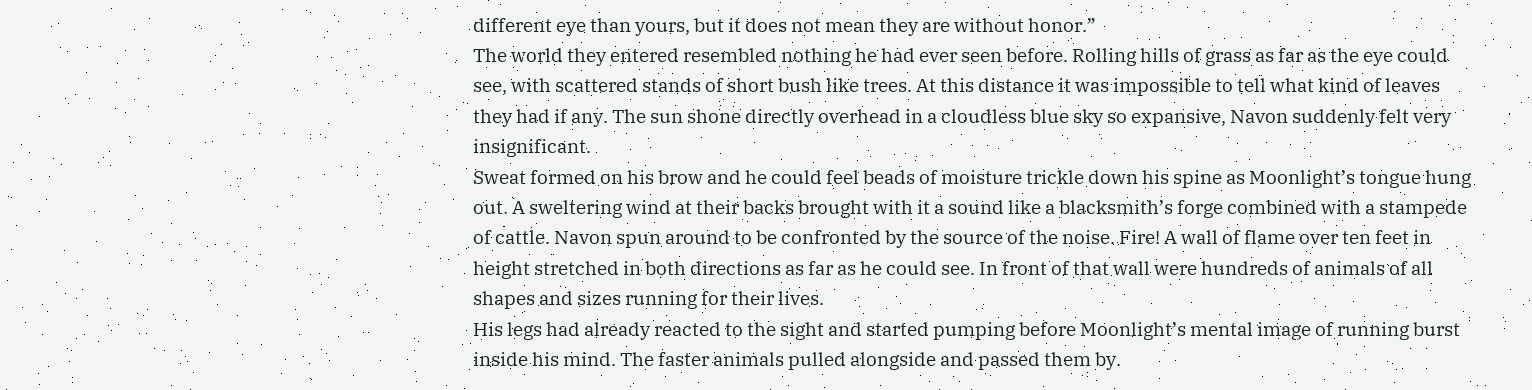different eye than yours, but it does not mean they are without honor.”
The world they entered resembled nothing he had ever seen before. Rolling hills of grass as far as the eye could see, with scattered stands of short bush like trees. At this distance it was impossible to tell what kind of leaves they had if any. The sun shone directly overhead in a cloudless blue sky so expansive, Navon suddenly felt very insignificant.
Sweat formed on his brow and he could feel beads of moisture trickle down his spine as Moonlight’s tongue hung out. A sweltering wind at their backs brought with it a sound like a blacksmith’s forge combined with a stampede of cattle. Navon spun around to be confronted by the source of the noise. Fire! A wall of flame over ten feet in height stretched in both directions as far as he could see. In front of that wall were hundreds of animals of all shapes and sizes running for their lives.
His legs had already reacted to the sight and started pumping before Moonlight’s mental image of running burst inside his mind. The faster animals pulled alongside and passed them by.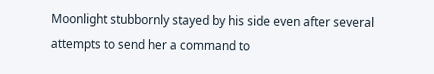Moonlight stubbornly stayed by his side even after several attempts to send her a command to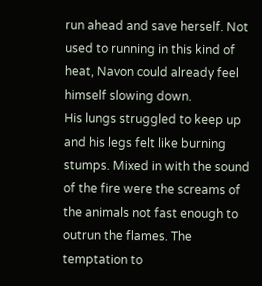run ahead and save herself. Not used to running in this kind of heat, Navon could already feel himself slowing down.
His lungs struggled to keep up and his legs felt like burning stumps. Mixed in with the sound of the fire were the screams of the animals not fast enough to outrun the flames. The temptation to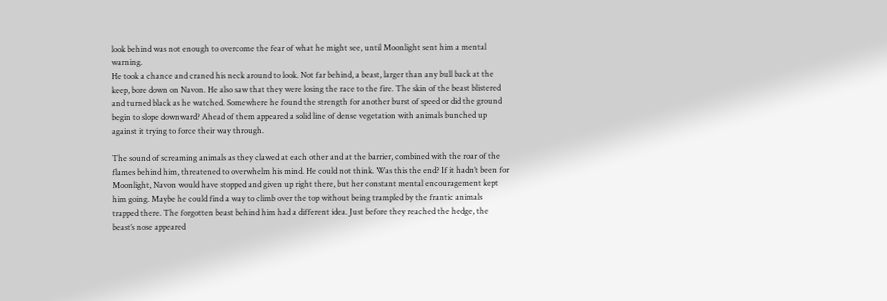look behind was not enough to overcome the fear of what he might see, until Moonlight sent him a mental warning.
He took a chance and craned his neck around to look. Not far behind, a beast, larger than any bull back at the keep, bore down on Navon. He also saw that they were losing the race to the fire. The skin of the beast blistered and turned black as he watched. Somewhere he found the strength for another burst of speed or did the ground begin to slope downward? Ahead of them appeared a solid line of dense vegetation with animals bunched up against it trying to force their way through.

The sound of screaming animals as they clawed at each other and at the barrier, combined with the roar of the flames behind him, threatened to overwhelm his mind. He could not think. Was this the end? If it hadn’t been for Moonlight, Navon would have stopped and given up right there, but her constant mental encouragement kept him going. Maybe he could find a way to climb over the top without being trampled by the frantic animals trapped there. The forgotten beast behind him had a different idea. Just before they reached the hedge, the beast’s nose appeared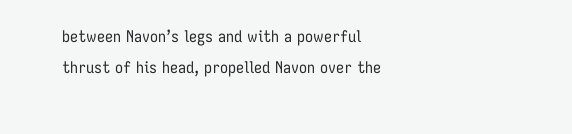between Navon’s legs and with a powerful thrust of his head, propelled Navon over the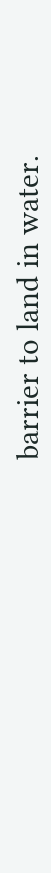barrier to land in water.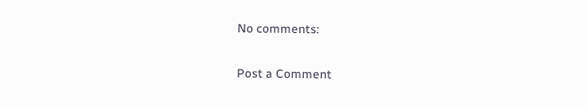No comments:

Post a Comment